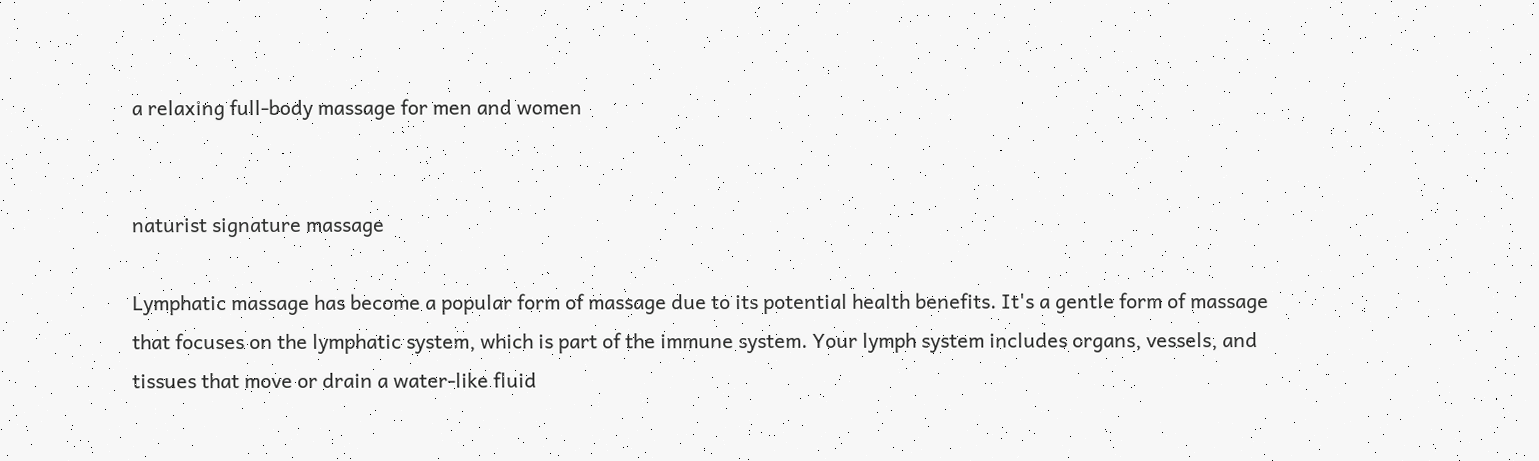a relaxing full-body massage for men and women


naturist signature massage

Lymphatic massage has become a popular form of massage due to its potential health benefits. It's a gentle form of massage that focuses on the lymphatic system, which is part of the immune system. Your lymph system includes organs, vessels, and tissues that move or drain a water-like fluid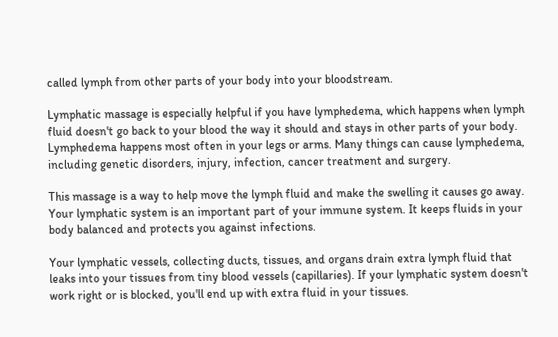called lymph from other parts of your body into your bloodstream.

Lymphatic massage is especially helpful if you have lymphedema, which happens when lymph fluid doesn't go back to your blood the way it should and stays in other parts of your body. Lymphedema happens most often in your legs or arms. Many things can cause lymphedema, including genetic disorders, injury, infection, cancer treatment and surgery.

This massage is a way to help move the lymph fluid and make the swelling it causes go away. Your lymphatic system is an important part of your immune system. It keeps fluids in your body balanced and protects you against infections.

Your lymphatic vessels, collecting ducts, tissues, and organs drain extra lymph fluid that leaks into your tissues from tiny blood vessels (capillaries). If your lymphatic system doesn't work right or is blocked, you'll end up with extra fluid in your tissues.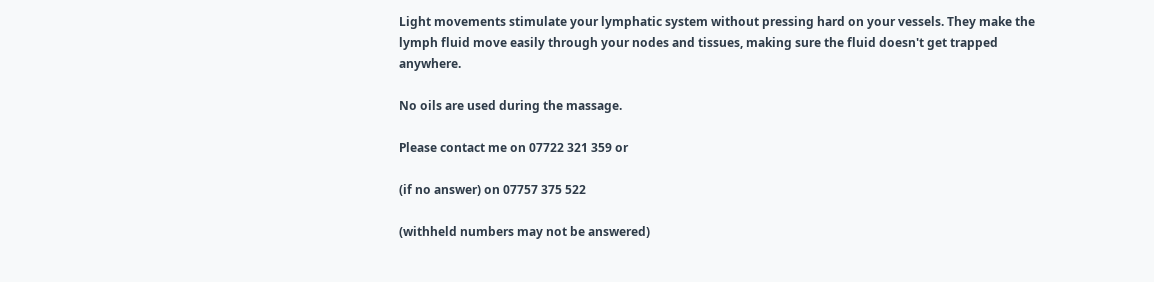Light movements stimulate your lymphatic system without pressing hard on your vessels. They make the lymph fluid move easily through your nodes and tissues, making sure the fluid doesn't get trapped anywhere.

No oils are used during the massage.

Please contact me on 07722 321 359 or

(if no answer) on 07757 375 522

(withheld numbers may not be answered)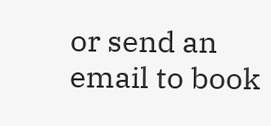or send an email to book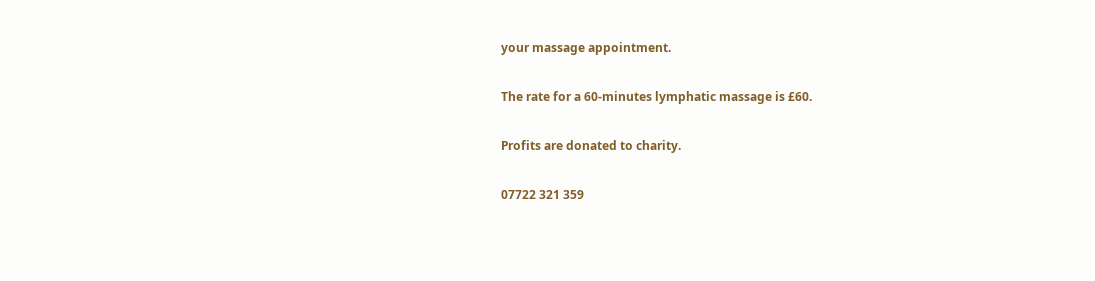your massage appointment.

The rate for a 60-minutes lymphatic massage is £60.

Profits are donated to charity.

07722 321 359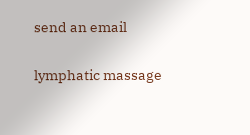send an email

lymphatic massage